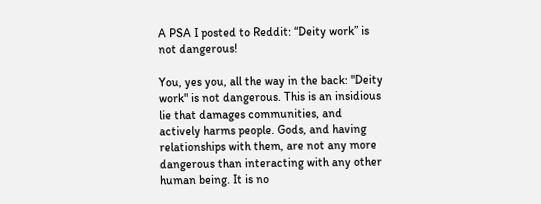A PSA I posted to Reddit: “Deity work” is not dangerous!

You, yes you, all the way in the back: "Deity work" is not dangerous. This is an insidious lie that damages communities, and actively harms people. Gods, and having relationships with them, are not any more dangerous than interacting with any other human being. It is no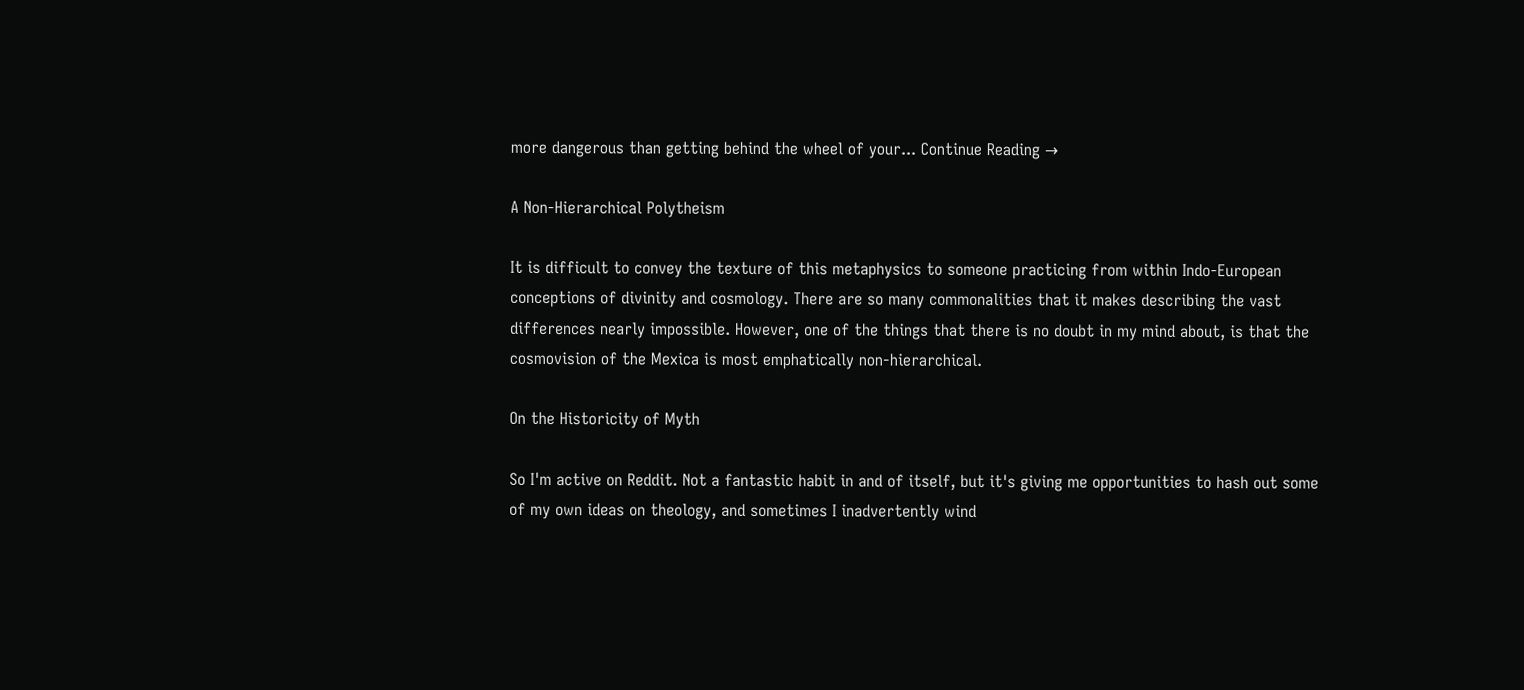more dangerous than getting behind the wheel of your... Continue Reading →

A Non-Hierarchical Polytheism

It is difficult to convey the texture of this metaphysics to someone practicing from within Indo-European conceptions of divinity and cosmology. There are so many commonalities that it makes describing the vast differences nearly impossible. However, one of the things that there is no doubt in my mind about, is that the cosmovision of the Mexica is most emphatically non-hierarchical.

On the Historicity of Myth

So I'm active on Reddit. Not a fantastic habit in and of itself, but it's giving me opportunities to hash out some of my own ideas on theology, and sometimes I inadvertently wind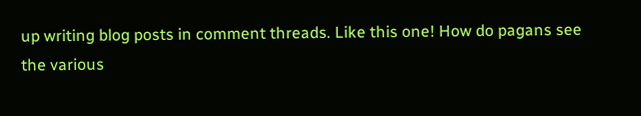up writing blog posts in comment threads. Like this one! How do pagans see the various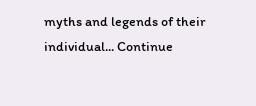myths and legends of their individual... Continue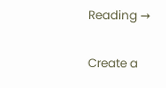Reading →

Create a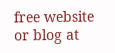free website or blog at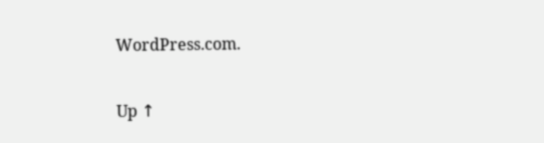WordPress.com.

Up ↑